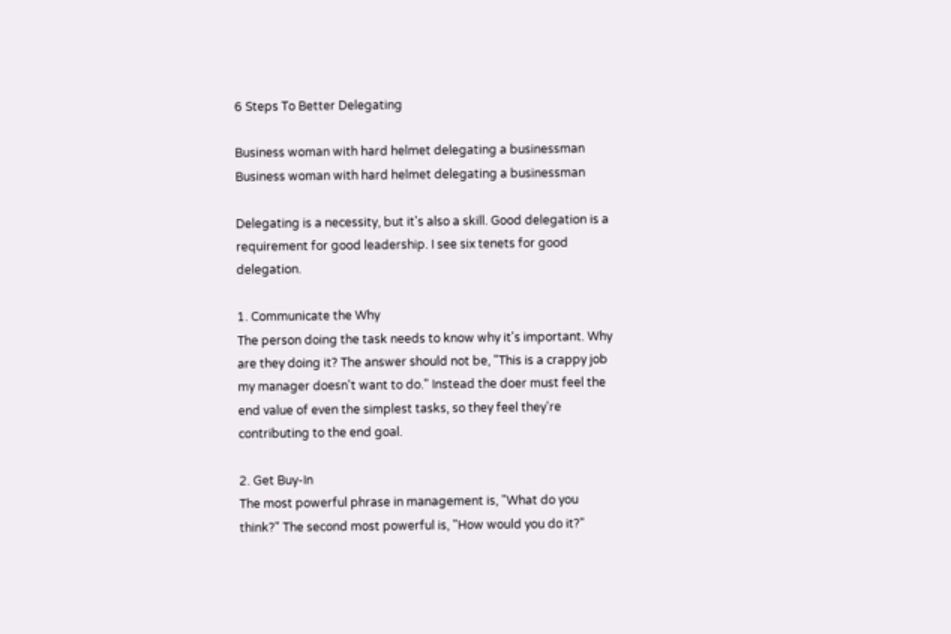6 Steps To Better Delegating

Business woman with hard helmet delegating a businessman
Business woman with hard helmet delegating a businessman

Delegating is a necessity, but it's also a skill. Good delegation is a requirement for good leadership. I see six tenets for good delegation.

1. Communicate the Why
The person doing the task needs to know why it's important. Why are they doing it? The answer should not be, "This is a crappy job my manager doesn't want to do." Instead the doer must feel the end value of even the simplest tasks, so they feel they're contributing to the end goal.

2. Get Buy-In
The most powerful phrase in management is, "What do you think?" The second most powerful is, "How would you do it?"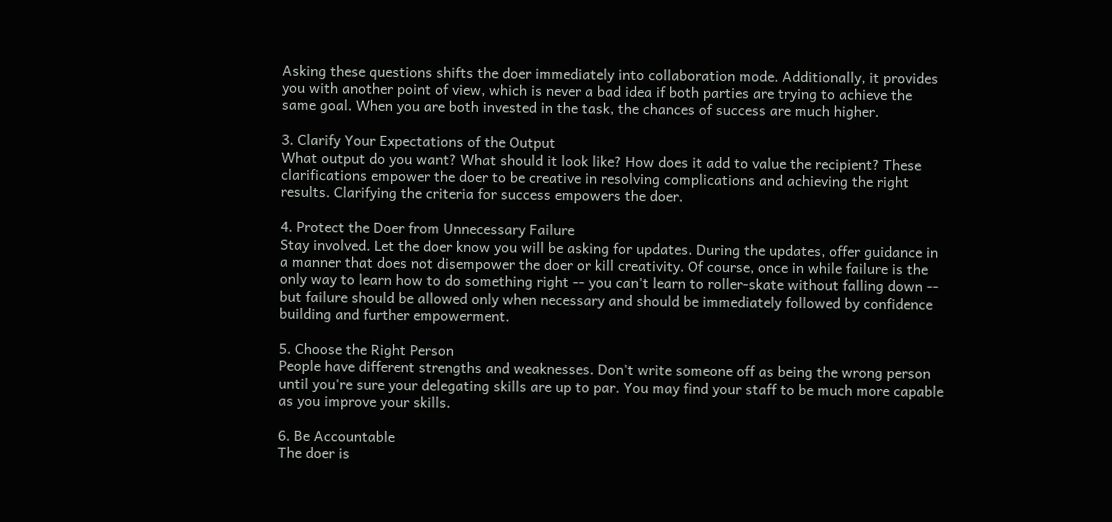Asking these questions shifts the doer immediately into collaboration mode. Additionally, it provides you with another point of view, which is never a bad idea if both parties are trying to achieve the same goal. When you are both invested in the task, the chances of success are much higher.

3. Clarify Your Expectations of the Output
What output do you want? What should it look like? How does it add to value the recipient? These clarifications empower the doer to be creative in resolving complications and achieving the right results. Clarifying the criteria for success empowers the doer.

4. Protect the Doer from Unnecessary Failure
Stay involved. Let the doer know you will be asking for updates. During the updates, offer guidance in a manner that does not disempower the doer or kill creativity. Of course, once in while failure is the only way to learn how to do something right -- you can't learn to roller-skate without falling down -- but failure should be allowed only when necessary and should be immediately followed by confidence building and further empowerment.

5. Choose the Right Person
People have different strengths and weaknesses. Don't write someone off as being the wrong person until you're sure your delegating skills are up to par. You may find your staff to be much more capable as you improve your skills.

6. Be Accountable
The doer is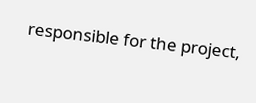responsible for the project,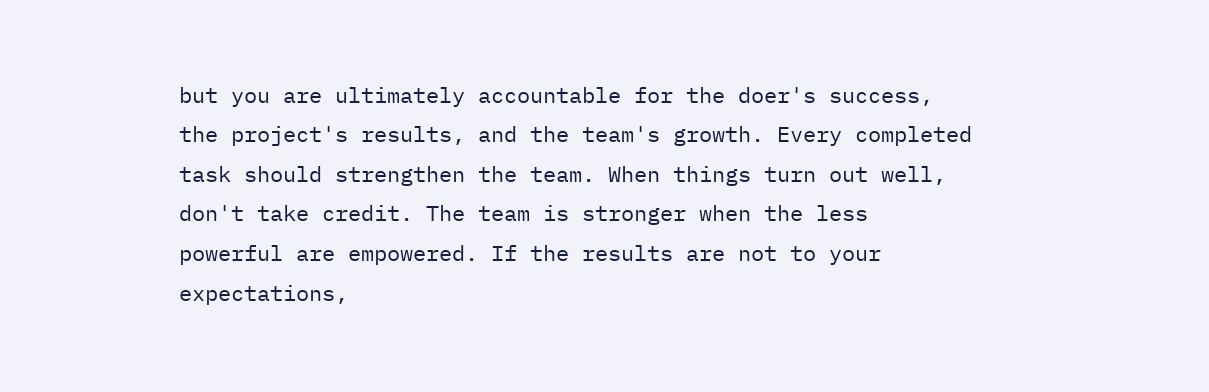but you are ultimately accountable for the doer's success, the project's results, and the team's growth. Every completed task should strengthen the team. When things turn out well, don't take credit. The team is stronger when the less powerful are empowered. If the results are not to your expectations,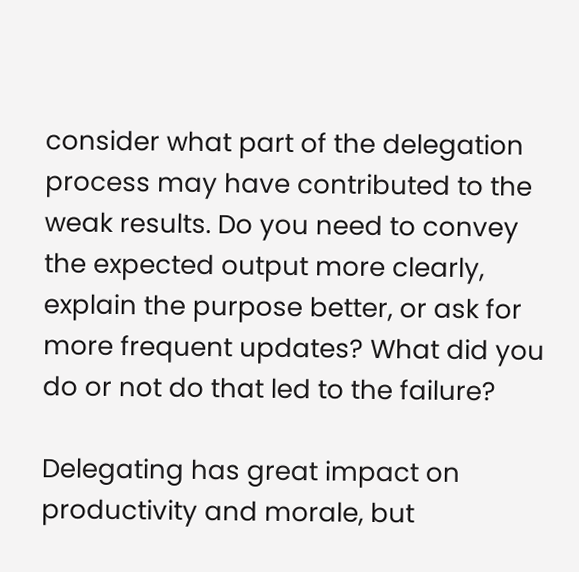consider what part of the delegation process may have contributed to the weak results. Do you need to convey the expected output more clearly, explain the purpose better, or ask for more frequent updates? What did you do or not do that led to the failure?

Delegating has great impact on productivity and morale, but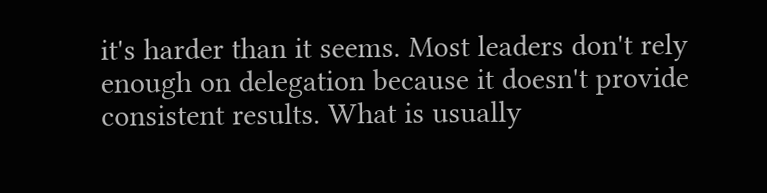it's harder than it seems. Most leaders don't rely enough on delegation because it doesn't provide consistent results. What is usually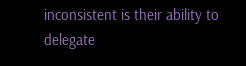inconsistent is their ability to delegate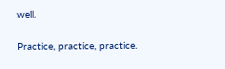well.

Practice, practice, practice.